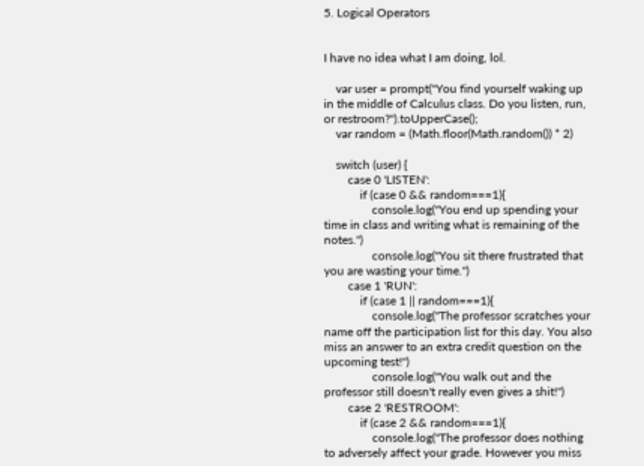5. Logical Operators


I have no idea what I am doing, lol.

    var user = prompt("You find yourself waking up in the middle of Calculus class. Do you listen, run, or restroom?").toUpperCase();
    var random = (Math.floor(Math.random()) * 2)

    switch (user) {
        case 0 'LISTEN':
            if (case 0 && random===1){
                console.log("You end up spending your time in class and writing what is remaining of the notes.")
                console.log("You sit there frustrated that you are wasting your time.")
        case 1 'RUN':
            if (case 1 || random===1){
                console.log("The professor scratches your name off the participation list for this day. You also miss an answer to an extra credit question on the upcoming test!")
                console.log("You walk out and the professor still doesn't really even gives a shit!")
        case 2 'RESTROOM':
            if (case 2 && random===1){
                console.log("The professor does nothing to adversely affect your grade. However you miss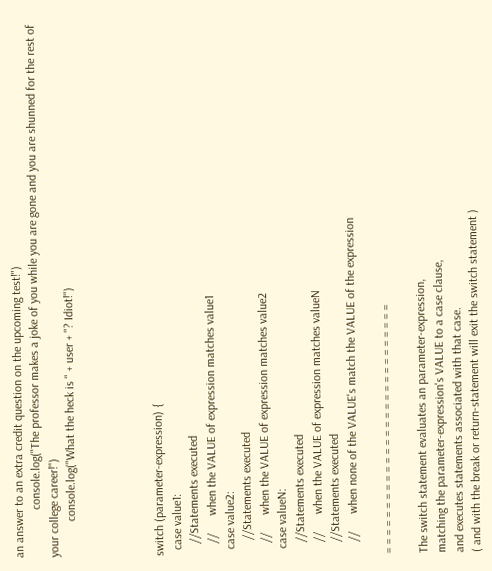an answer to an extra credit question on the upcoming test!")
                console.log("The professor makes a joke of you while you are gone and you are shunned for the rest of your college career!")
            console.log("What the heck is " + user + "? Idiot!")




switch (parameter-expression) {
  case value1:
    //Statements executed
    //      when the VALUE of expression matches value1
  case value2:
     //Statements executed
    //      when the VALUE of expression matches value2
  case valueN:
    //Statements executed
    //      when the VALUE of expression matches valueN
    //Statements executed
    //      when none of the VALUE's match the VALUE of the expression

= = = = = = = = = = = = = = = = = = = = = = = = = = = =

The switch statement evaluates an parameter-expression,
matching the parameter-expression's VALUE to a case clause,
and executes statements associated with that case.
( and with the break or return-statement will exit the switch statement )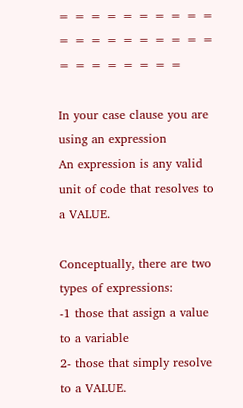= = = = = = = = = = = = = = = = = = = = = = = = = = = =

In your case clause you are using an expression
An expression is any valid unit of code that resolves to a VALUE.

Conceptually, there are two types of expressions:
-1 those that assign a value to a variable
2- those that simply resolve to a VALUE.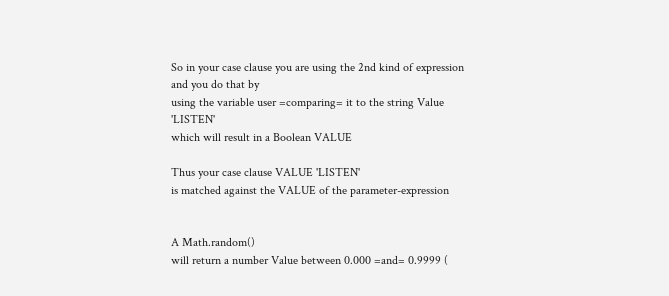So in your case clause you are using the 2nd kind of expression
and you do that by
using the variable user =comparing= it to the string Value 'LISTEN'
which will result in a Boolean VALUE

Thus your case clause VALUE 'LISTEN'
is matched against the VALUE of the parameter-expression


A Math.random()
will return a number Value between 0.000 =and= 0.9999 (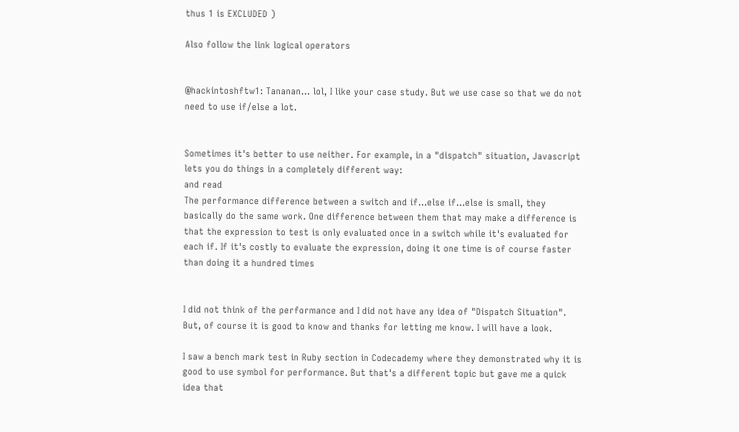thus 1 is EXCLUDED )

Also follow the link logical operators


@hackintoshftw1: Tananan... lol, I like your case study. But we use case so that we do not need to use if/else a lot.


Sometimes it's better to use neither. For example, in a "dispatch" situation, Javascript lets you do things in a completely different way:
and read
The performance difference between a switch and if...else if...else is small, they basically do the same work. One difference between them that may make a difference is that the expression to test is only evaluated once in a switch while it's evaluated for each if. If it's costly to evaluate the expression, doing it one time is of course faster than doing it a hundred times


I did not think of the performance and I did not have any idea of "Dispatch Situation". But, of course it is good to know and thanks for letting me know. I will have a look.

I saw a bench mark test in Ruby section in Codecademy where they demonstrated why it is good to use symbol for performance. But that's a different topic but gave me a quick idea that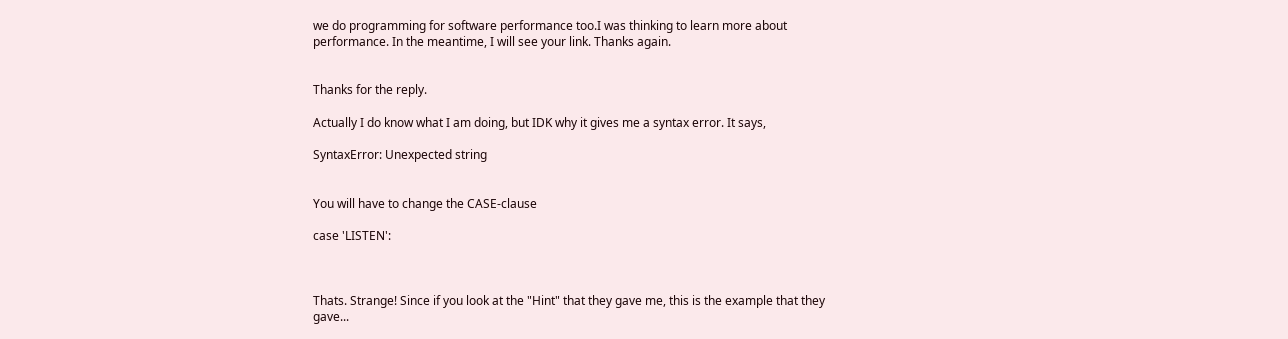we do programming for software performance too.I was thinking to learn more about performance. In the meantime, I will see your link. Thanks again.


Thanks for the reply.

Actually I do know what I am doing, but IDK why it gives me a syntax error. It says,

SyntaxError: Unexpected string


You will have to change the CASE-clause

case 'LISTEN':



Thats. Strange! Since if you look at the "Hint" that they gave me, this is the example that they gave...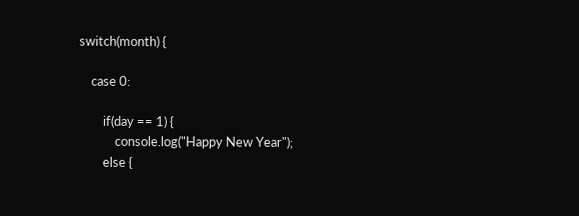switch(month) {

    case 0:

        if(day == 1) {
            console.log("Happy New Year");
        else {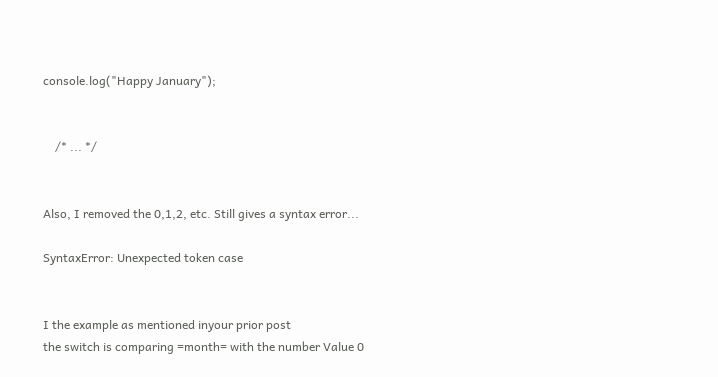console.log("Happy January");


    /* ... */


Also, I removed the 0,1,2, etc. Still gives a syntax error...

SyntaxError: Unexpected token case


I the example as mentioned inyour prior post
the switch is comparing =month= with the number Value 0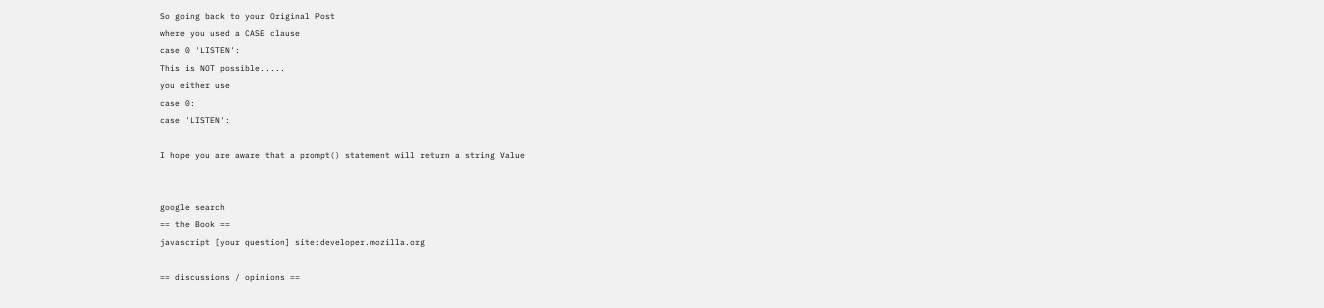So going back to your Original Post
where you used a CASE clause
case 0 'LISTEN':
This is NOT possible.....
you either use
case 0:
case 'LISTEN':

I hope you are aware that a prompt() statement will return a string Value


google search
== the Book ==
javascript [your question] site:developer.mozilla.org

== discussions / opinions ==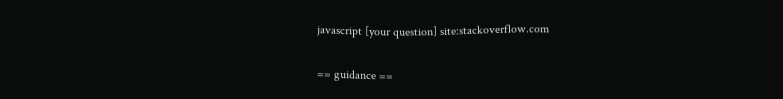javascript [your question] site:stackoverflow.com

== guidance ==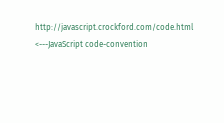http://javascript.crockford.com/code.html <---JavaScript code-convention